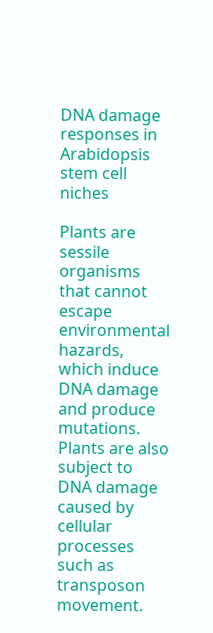DNA damage responses in Arabidopsis stem cell niches

Plants are sessile organisms that cannot escape environmental hazards, which induce DNA damage and produce mutations. Plants are also subject to DNA damage caused by cellular processes such as transposon movement.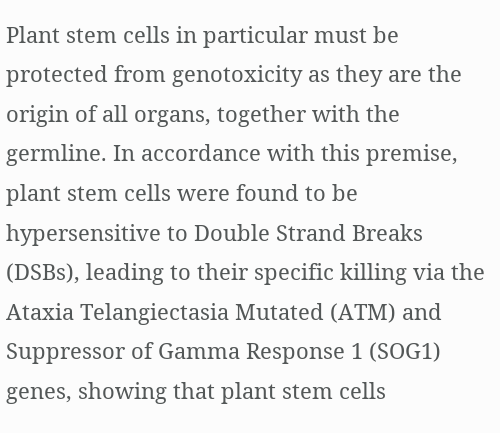Plant stem cells in particular must be protected from genotoxicity as they are the origin of all organs, together with the germline. In accordance with this premise, plant stem cells were found to be hypersensitive to Double Strand Breaks (DSBs), leading to their specific killing via the Ataxia Telangiectasia Mutated (ATM) and Suppressor of Gamma Response 1 (SOG1) genes, showing that plant stem cells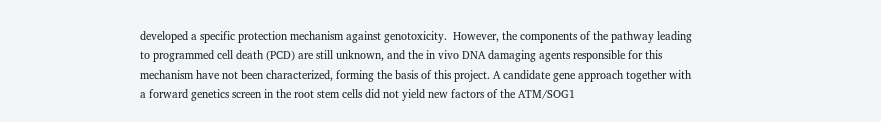developed a specific protection mechanism against genotoxicity.  However, the components of the pathway leading to programmed cell death (PCD) are still unknown, and the in vivo DNA damaging agents responsible for this mechanism have not been characterized, forming the basis of this project. A candidate gene approach together with a forward genetics screen in the root stem cells did not yield new factors of the ATM/SOG1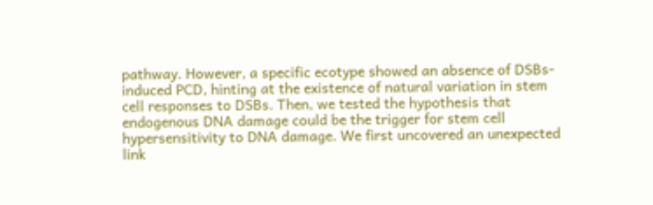pathway. However, a specific ecotype showed an absence of DSBs-induced PCD, hinting at the existence of natural variation in stem cell responses to DSBs. Then, we tested the hypothesis that endogenous DNA damage could be the trigger for stem cell hypersensitivity to DNA damage. We first uncovered an unexpected link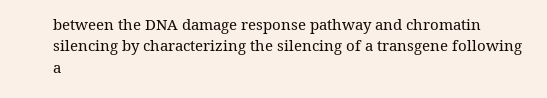between the DNA damage response pathway and chromatin silencing by characterizing the silencing of a transgene following a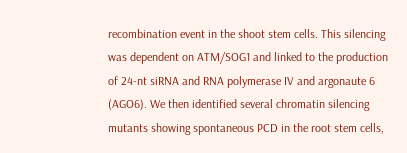recombination event in the shoot stem cells. This silencing was dependent on ATM/SOG1 and linked to the production of 24-nt siRNA and RNA polymerase IV and argonaute 6 (AGO6). We then identified several chromatin silencing mutants showing spontaneous PCD in the root stem cells,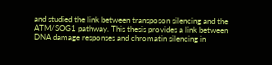and studied the link between transposon silencing and the ATM/SOG1 pathway. This thesis provides a link between DNA damage responses and chromatin silencing in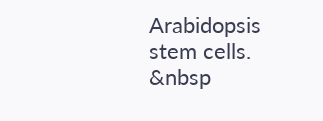Arabidopsis stem cells.   &nbsp